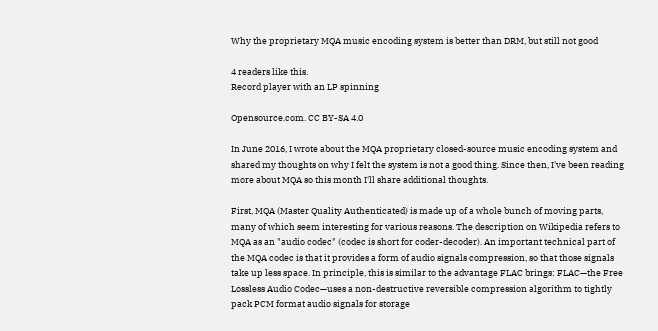Why the proprietary MQA music encoding system is better than DRM, but still not good

4 readers like this.
Record player with an LP spinning

Opensource.com. CC BY-SA 4.0

In June 2016, I wrote about the MQA proprietary closed-source music encoding system and shared my thoughts on why I felt the system is not a good thing. Since then, I've been reading more about MQA so this month I'll share additional thoughts.

First, MQA (Master Quality Authenticated) is made up of a whole bunch of moving parts, many of which seem interesting for various reasons. The description on Wikipedia refers to MQA as an "audio codec" (codec is short for coder-decoder). An important technical part of the MQA codec is that it provides a form of audio signals compression, so that those signals take up less space. In principle, this is similar to the advantage FLAC brings: FLAC—the Free Lossless Audio Codec—uses a non-destructive reversible compression algorithm to tightly pack PCM format audio signals for storage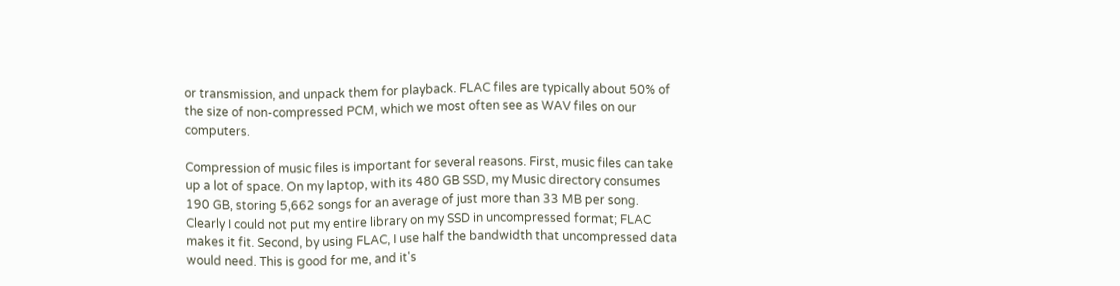or transmission, and unpack them for playback. FLAC files are typically about 50% of the size of non-compressed PCM, which we most often see as WAV files on our computers.

Compression of music files is important for several reasons. First, music files can take up a lot of space. On my laptop, with its 480 GB SSD, my Music directory consumes 190 GB, storing 5,662 songs for an average of just more than 33 MB per song. Clearly I could not put my entire library on my SSD in uncompressed format; FLAC makes it fit. Second, by using FLAC, I use half the bandwidth that uncompressed data would need. This is good for me, and it's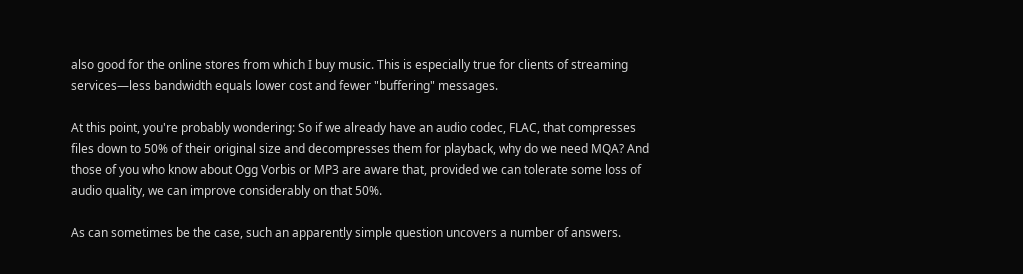also good for the online stores from which I buy music. This is especially true for clients of streaming services—less bandwidth equals lower cost and fewer "buffering" messages.

At this point, you're probably wondering: So if we already have an audio codec, FLAC, that compresses files down to 50% of their original size and decompresses them for playback, why do we need MQA? And those of you who know about Ogg Vorbis or MP3 are aware that, provided we can tolerate some loss of audio quality, we can improve considerably on that 50%.

As can sometimes be the case, such an apparently simple question uncovers a number of answers.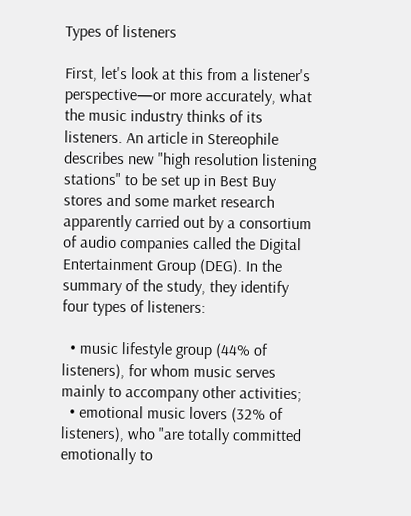Types of listeners

First, let's look at this from a listener's perspective—or more accurately, what the music industry thinks of its listeners. An article in Stereophile describes new "high resolution listening stations" to be set up in Best Buy stores and some market research apparently carried out by a consortium of audio companies called the Digital Entertainment Group (DEG). In the summary of the study, they identify four types of listeners:

  • music lifestyle group (44% of listeners), for whom music serves mainly to accompany other activities;
  • emotional music lovers (32% of listeners), who "are totally committed emotionally to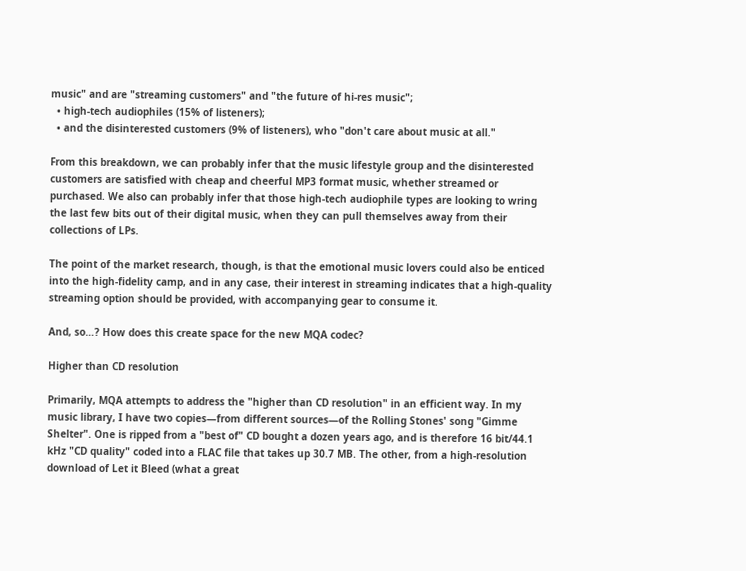music" and are "streaming customers" and "the future of hi-res music";
  • high-tech audiophiles (15% of listeners);
  • and the disinterested customers (9% of listeners), who "don't care about music at all."

From this breakdown, we can probably infer that the music lifestyle group and the disinterested customers are satisfied with cheap and cheerful MP3 format music, whether streamed or purchased. We also can probably infer that those high-tech audiophile types are looking to wring the last few bits out of their digital music, when they can pull themselves away from their collections of LPs.

The point of the market research, though, is that the emotional music lovers could also be enticed into the high-fidelity camp, and in any case, their interest in streaming indicates that a high-quality streaming option should be provided, with accompanying gear to consume it.

And, so…? How does this create space for the new MQA codec?

Higher than CD resolution

Primarily, MQA attempts to address the "higher than CD resolution" in an efficient way. In my music library, I have two copies—from different sources—of the Rolling Stones' song "Gimme Shelter". One is ripped from a "best of" CD bought a dozen years ago, and is therefore 16 bit/44.1 kHz "CD quality" coded into a FLAC file that takes up 30.7 MB. The other, from a high-resolution download of Let it Bleed (what a great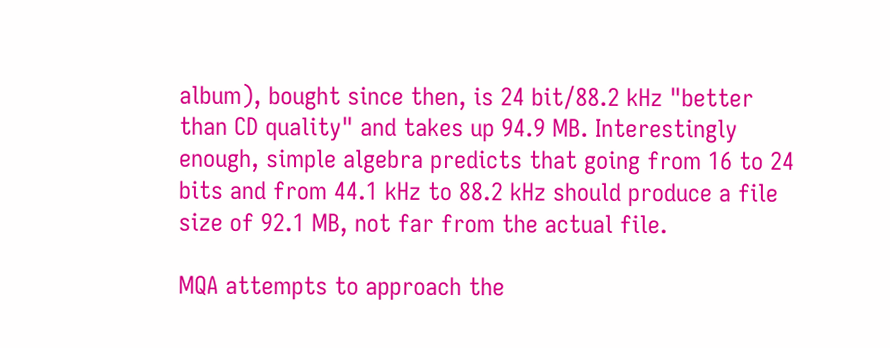album), bought since then, is 24 bit/88.2 kHz "better than CD quality" and takes up 94.9 MB. Interestingly enough, simple algebra predicts that going from 16 to 24 bits and from 44.1 kHz to 88.2 kHz should produce a file size of 92.1 MB, not far from the actual file.

MQA attempts to approach the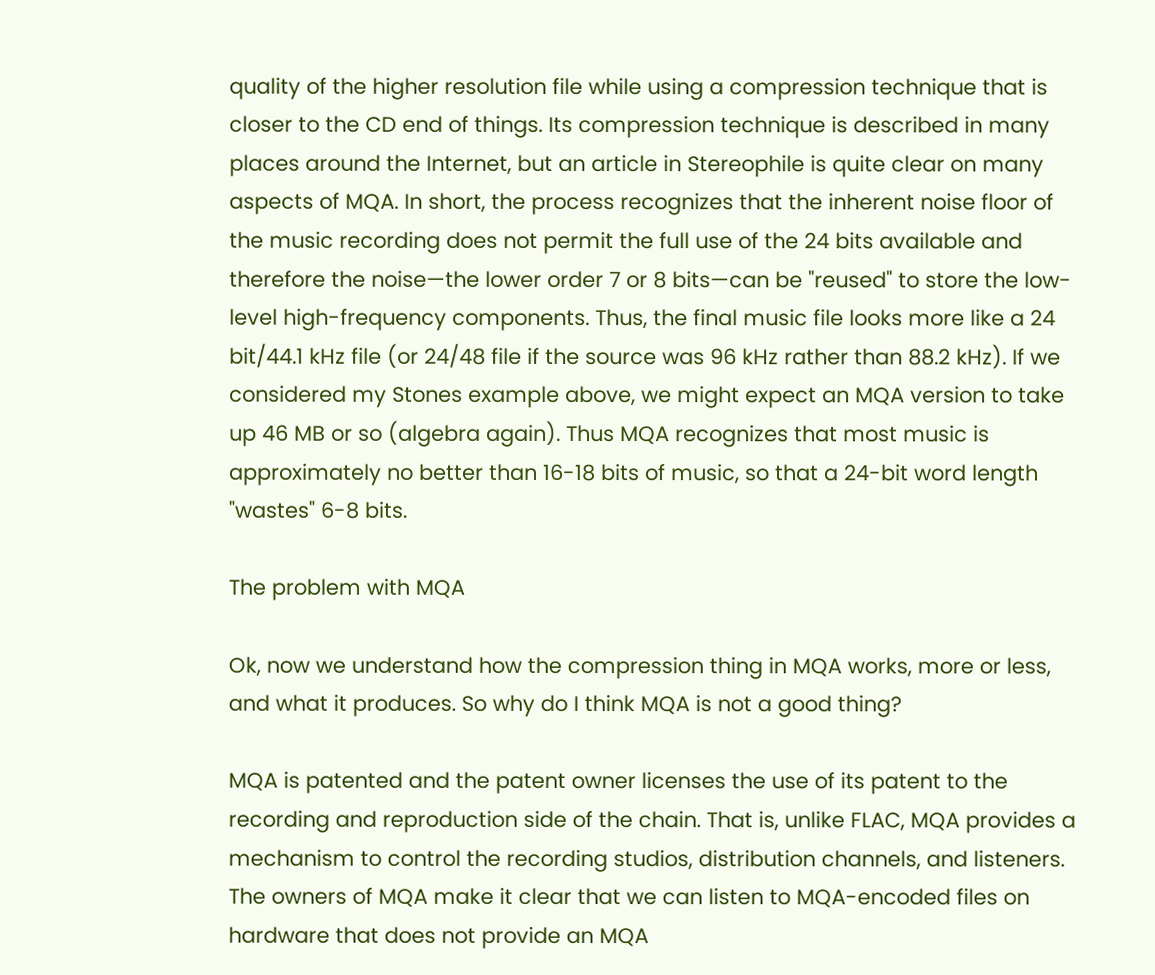quality of the higher resolution file while using a compression technique that is closer to the CD end of things. Its compression technique is described in many places around the Internet, but an article in Stereophile is quite clear on many aspects of MQA. In short, the process recognizes that the inherent noise floor of the music recording does not permit the full use of the 24 bits available and therefore the noise—the lower order 7 or 8 bits—can be "reused" to store the low-level high-frequency components. Thus, the final music file looks more like a 24 bit/44.1 kHz file (or 24/48 file if the source was 96 kHz rather than 88.2 kHz). If we considered my Stones example above, we might expect an MQA version to take up 46 MB or so (algebra again). Thus MQA recognizes that most music is approximately no better than 16-18 bits of music, so that a 24-bit word length "wastes" 6-8 bits.

The problem with MQA

Ok, now we understand how the compression thing in MQA works, more or less, and what it produces. So why do I think MQA is not a good thing?

MQA is patented and the patent owner licenses the use of its patent to the recording and reproduction side of the chain. That is, unlike FLAC, MQA provides a mechanism to control the recording studios, distribution channels, and listeners. The owners of MQA make it clear that we can listen to MQA-encoded files on hardware that does not provide an MQA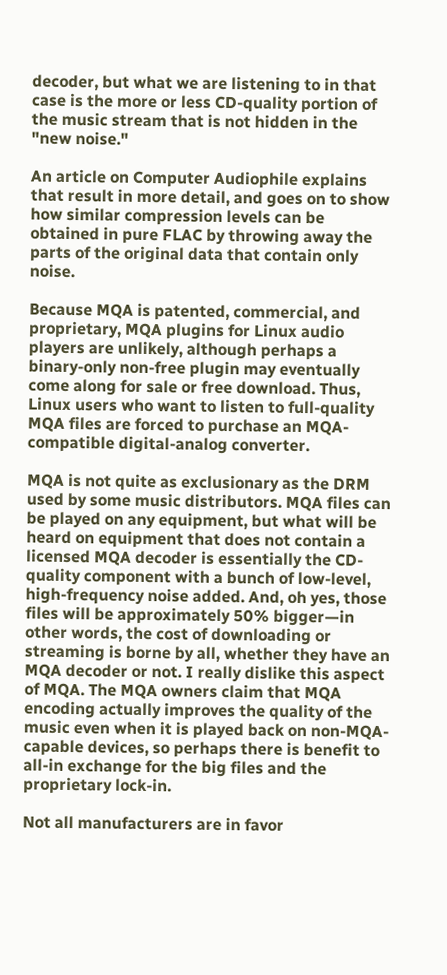decoder, but what we are listening to in that case is the more or less CD-quality portion of the music stream that is not hidden in the "new noise."

An article on Computer Audiophile explains that result in more detail, and goes on to show how similar compression levels can be obtained in pure FLAC by throwing away the parts of the original data that contain only noise.

Because MQA is patented, commercial, and proprietary, MQA plugins for Linux audio players are unlikely, although perhaps a binary-only non-free plugin may eventually come along for sale or free download. Thus, Linux users who want to listen to full-quality MQA files are forced to purchase an MQA-compatible digital-analog converter.

MQA is not quite as exclusionary as the DRM used by some music distributors. MQA files can be played on any equipment, but what will be heard on equipment that does not contain a licensed MQA decoder is essentially the CD-quality component with a bunch of low-level, high-frequency noise added. And, oh yes, those files will be approximately 50% bigger—in other words, the cost of downloading or streaming is borne by all, whether they have an MQA decoder or not. I really dislike this aspect of MQA. The MQA owners claim that MQA encoding actually improves the quality of the music even when it is played back on non-MQA-capable devices, so perhaps there is benefit to all-in exchange for the big files and the proprietary lock-in.

Not all manufacturers are in favor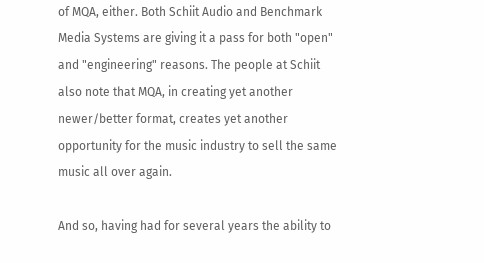of MQA, either. Both Schiit Audio and Benchmark Media Systems are giving it a pass for both "open" and "engineering" reasons. The people at Schiit also note that MQA, in creating yet another newer/better format, creates yet another opportunity for the music industry to sell the same music all over again.

And so, having had for several years the ability to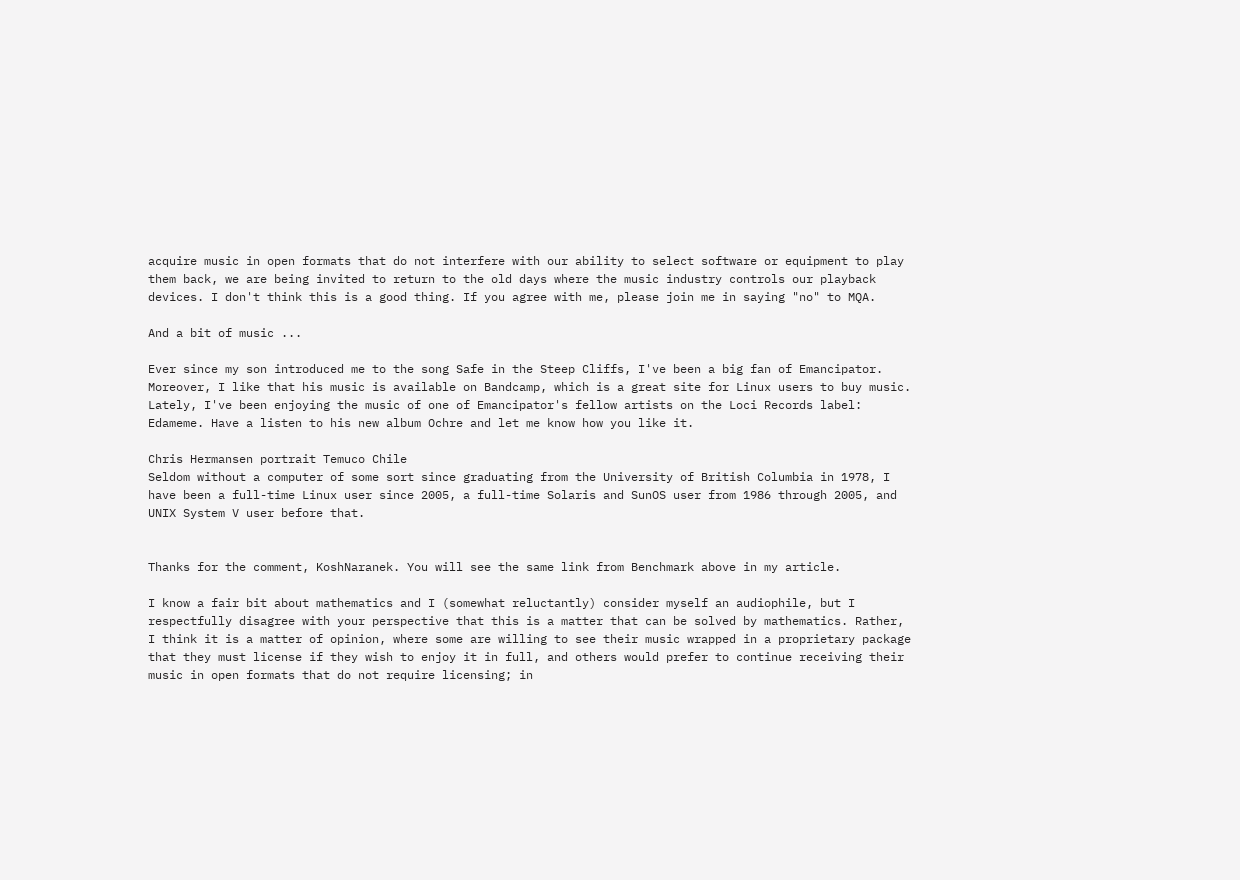acquire music in open formats that do not interfere with our ability to select software or equipment to play them back, we are being invited to return to the old days where the music industry controls our playback devices. I don't think this is a good thing. If you agree with me, please join me in saying "no" to MQA.

And a bit of music ...

Ever since my son introduced me to the song Safe in the Steep Cliffs, I've been a big fan of Emancipator. Moreover, I like that his music is available on Bandcamp, which is a great site for Linux users to buy music. Lately, I've been enjoying the music of one of Emancipator's fellow artists on the Loci Records label: Edameme. Have a listen to his new album Ochre and let me know how you like it.

Chris Hermansen portrait Temuco Chile
Seldom without a computer of some sort since graduating from the University of British Columbia in 1978, I have been a full-time Linux user since 2005, a full-time Solaris and SunOS user from 1986 through 2005, and UNIX System V user before that.


Thanks for the comment, KoshNaranek. You will see the same link from Benchmark above in my article.

I know a fair bit about mathematics and I (somewhat reluctantly) consider myself an audiophile, but I respectfully disagree with your perspective that this is a matter that can be solved by mathematics. Rather, I think it is a matter of opinion, where some are willing to see their music wrapped in a proprietary package that they must license if they wish to enjoy it in full, and others would prefer to continue receiving their music in open formats that do not require licensing; in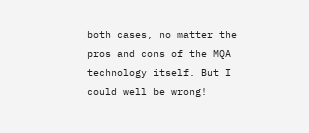both cases, no matter the pros and cons of the MQA technology itself. But I could well be wrong!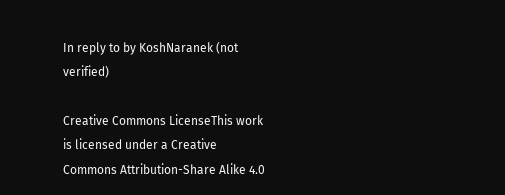In reply to by KoshNaranek (not verified)

Creative Commons LicenseThis work is licensed under a Creative Commons Attribution-Share Alike 4.0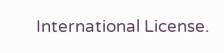International License.